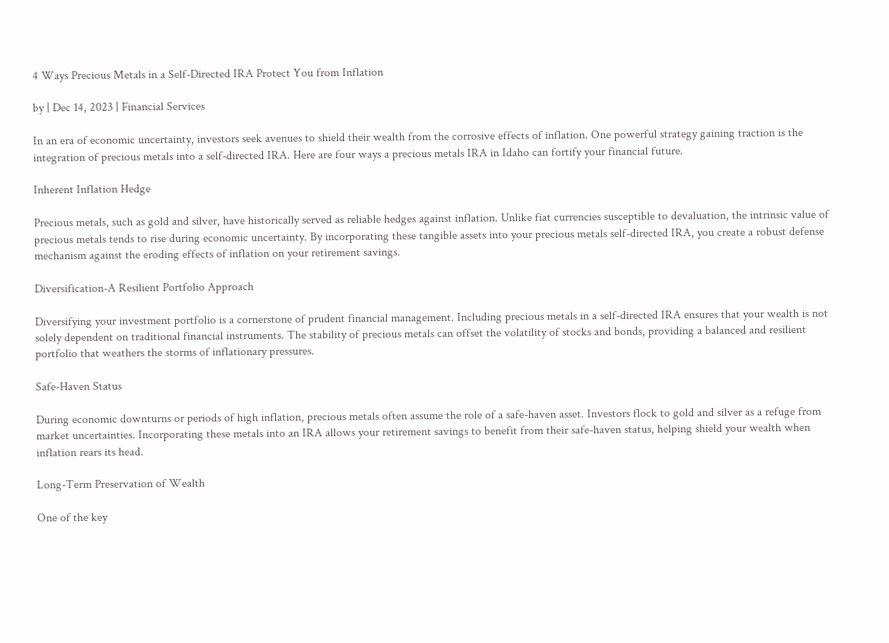4 Ways Precious Metals in a Self-Directed IRA Protect You from Inflation

by | Dec 14, 2023 | Financial Services

In an era of economic uncertainty, investors seek avenues to shield their wealth from the corrosive effects of inflation. One powerful strategy gaining traction is the integration of precious metals into a self-directed IRA. Here are four ways a precious metals IRA in Idaho can fortify your financial future.

Inherent Inflation Hedge

Precious metals, such as gold and silver, have historically served as reliable hedges against inflation. Unlike fiat currencies susceptible to devaluation, the intrinsic value of precious metals tends to rise during economic uncertainty. By incorporating these tangible assets into your precious metals self-directed IRA, you create a robust defense mechanism against the eroding effects of inflation on your retirement savings.

Diversification-A Resilient Portfolio Approach

Diversifying your investment portfolio is a cornerstone of prudent financial management. Including precious metals in a self-directed IRA ensures that your wealth is not solely dependent on traditional financial instruments. The stability of precious metals can offset the volatility of stocks and bonds, providing a balanced and resilient portfolio that weathers the storms of inflationary pressures.

Safe-Haven Status

During economic downturns or periods of high inflation, precious metals often assume the role of a safe-haven asset. Investors flock to gold and silver as a refuge from market uncertainties. Incorporating these metals into an IRA allows your retirement savings to benefit from their safe-haven status, helping shield your wealth when inflation rears its head.

Long-Term Preservation of Wealth

One of the key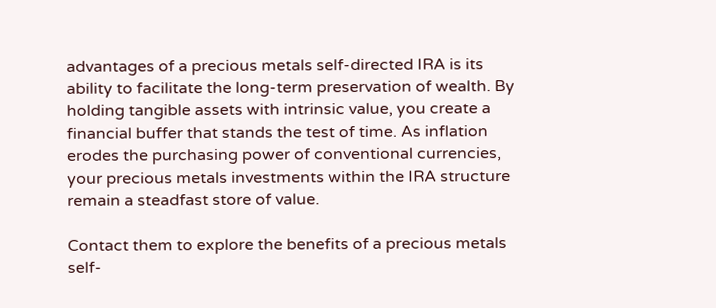advantages of a precious metals self-directed IRA is its ability to facilitate the long-term preservation of wealth. By holding tangible assets with intrinsic value, you create a financial buffer that stands the test of time. As inflation erodes the purchasing power of conventional currencies, your precious metals investments within the IRA structure remain a steadfast store of value.

Contact them to explore the benefits of a precious metals self-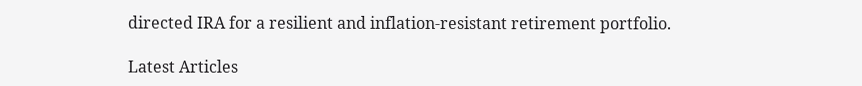directed IRA for a resilient and inflation-resistant retirement portfolio.

Latest Articles